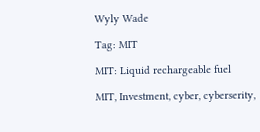Wyly Wade

Tag: MIT

MIT: Liquid rechargeable fuel

MIT, Investment, cyber, cyberserity,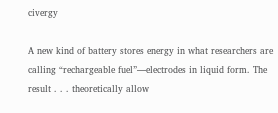civergy

A new kind of battery stores energy in what researchers are calling “rechargeable fuel”—electrodes in liquid form. The result . . . theoretically allow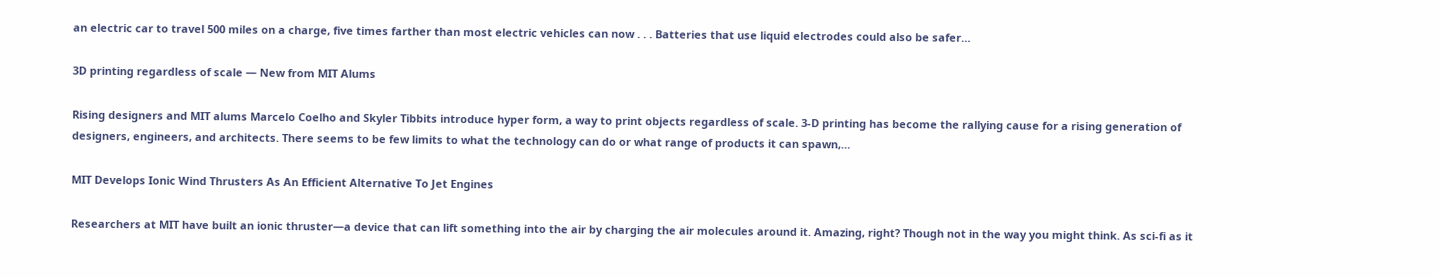an electric car to travel 500 miles on a charge, five times farther than most electric vehicles can now . . . Batteries that use liquid electrodes could also be safer…

3D printing regardless of scale — New from MIT Alums

Rising designers and MIT alums Marcelo Coelho and Skyler Tibbits introduce hyper form, a way to print objects regardless of scale. 3-D printing has become the rallying cause for a rising generation of designers, engineers, and architects. There seems to be few limits to what the technology can do or what range of products it can spawn,…

MIT Develops Ionic Wind Thrusters As An Efficient Alternative To Jet Engines

Researchers at MIT have built an ionic thruster—a device that can lift something into the air by charging the air molecules around it. Amazing, right? Though not in the way you might think. As sci-fi as it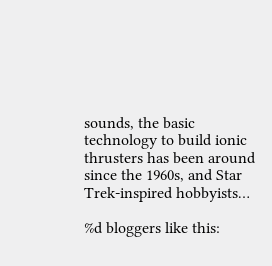sounds, the basic technology to build ionic thrusters has been around since the 1960s, and Star Trek-inspired hobbyists…

%d bloggers like this: